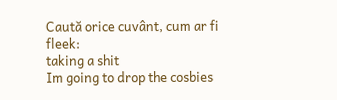Caută orice cuvânt, cum ar fi fleek:
taking a shit
Im going to drop the cosbies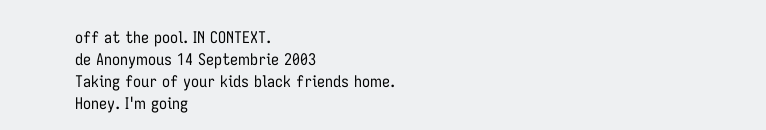off at the pool. IN CONTEXT.
de Anonymous 14 Septembrie 2003
Taking four of your kids black friends home.
Honey. I'm going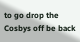to go drop the Cosbys off be back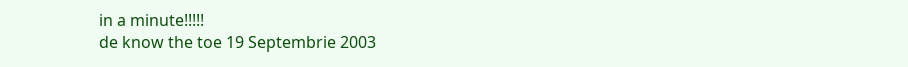in a minute!!!!!
de know the toe 19 Septembrie 2003